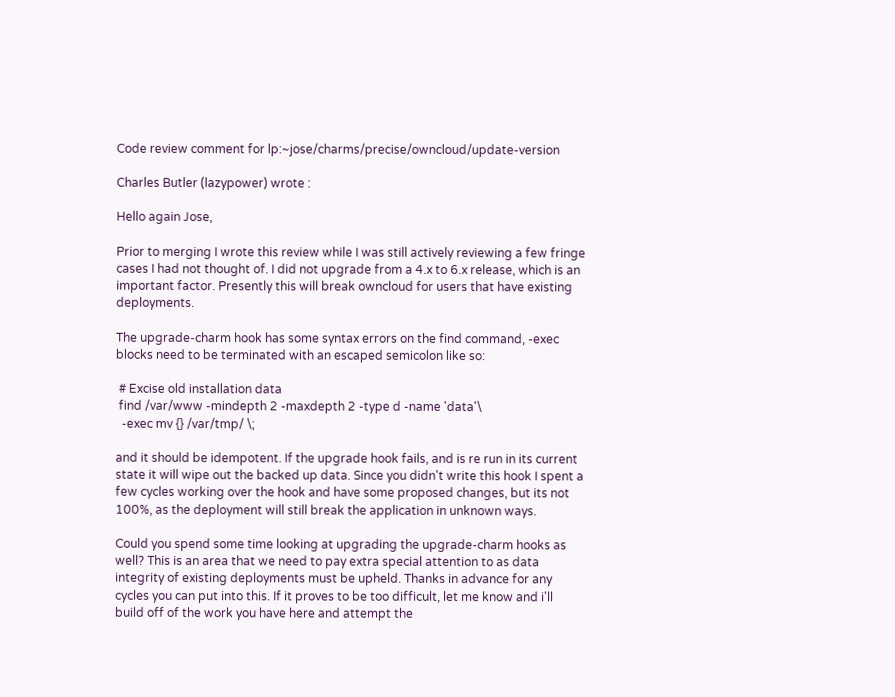Code review comment for lp:~jose/charms/precise/owncloud/update-version

Charles Butler (lazypower) wrote :

Hello again Jose,

Prior to merging I wrote this review while I was still actively reviewing a few fringe cases I had not thought of. I did not upgrade from a 4.x to 6.x release, which is an important factor. Presently this will break owncloud for users that have existing deployments.

The upgrade-charm hook has some syntax errors on the find command, -exec blocks need to be terminated with an escaped semicolon like so:

 # Excise old installation data
 find /var/www -mindepth 2 -maxdepth 2 -type d -name 'data'\
  -exec mv {} /var/tmp/ \;

and it should be idempotent. If the upgrade hook fails, and is re run in its current state it will wipe out the backed up data. Since you didn't write this hook I spent a few cycles working over the hook and have some proposed changes, but its not 100%, as the deployment will still break the application in unknown ways.

Could you spend some time looking at upgrading the upgrade-charm hooks as well? This is an area that we need to pay extra special attention to as data integrity of existing deployments must be upheld. Thanks in advance for any cycles you can put into this. If it proves to be too difficult, let me know and i'll build off of the work you have here and attempt the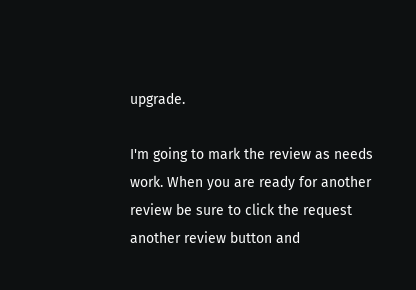upgrade.

I'm going to mark the review as needs work. When you are ready for another review be sure to click the request another review button and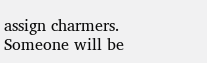assign charmers. Someone will be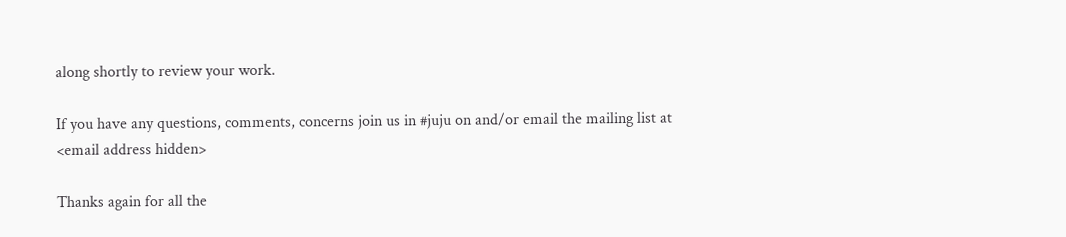along shortly to review your work.

If you have any questions, comments, concerns join us in #juju on and/or email the mailing list at <email address hidden>

Thanks again for all the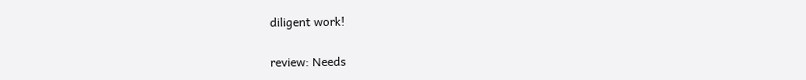diligent work!

review: Needs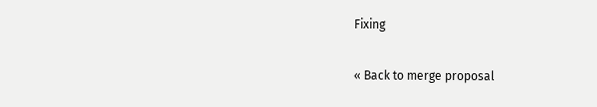Fixing

« Back to merge proposal